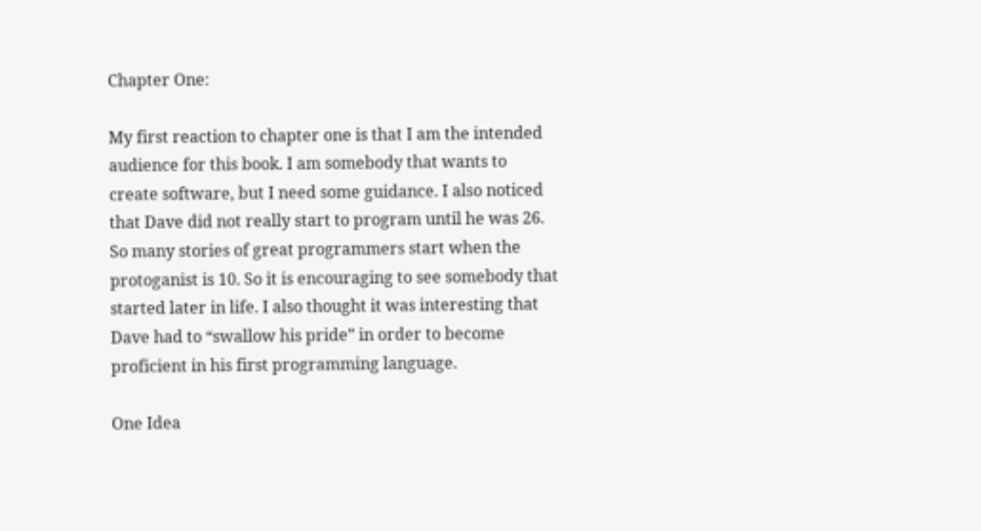Chapter One:

My first reaction to chapter one is that I am the intended audience for this book. I am somebody that wants to create software, but I need some guidance. I also noticed that Dave did not really start to program until he was 26. So many stories of great programmers start when the protoganist is 10. So it is encouraging to see somebody that started later in life. I also thought it was interesting that Dave had to “swallow his pride” in order to become proficient in his first programming language.

One Idea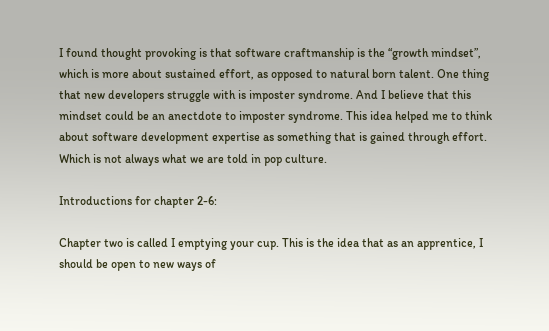I found thought provoking is that software craftmanship is the “growth mindset”, which is more about sustained effort, as opposed to natural born talent. One thing that new developers struggle with is imposter syndrome. And I believe that this mindset could be an anectdote to imposter syndrome. This idea helped me to think about software development expertise as something that is gained through effort. Which is not always what we are told in pop culture.

Introductions for chapter 2-6:

Chapter two is called I emptying your cup. This is the idea that as an apprentice, I should be open to new ways of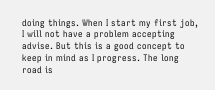doing things. When I start my first job, I will not have a problem accepting advise. But this is a good concept to keep in mind as I progress. The long road is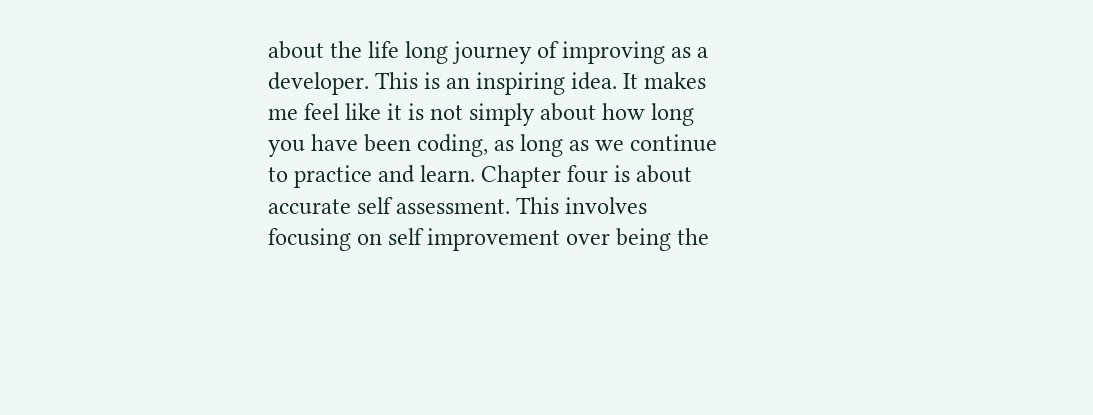about the life long journey of improving as a developer. This is an inspiring idea. It makes me feel like it is not simply about how long you have been coding, as long as we continue to practice and learn. Chapter four is about accurate self assessment. This involves focusing on self improvement over being the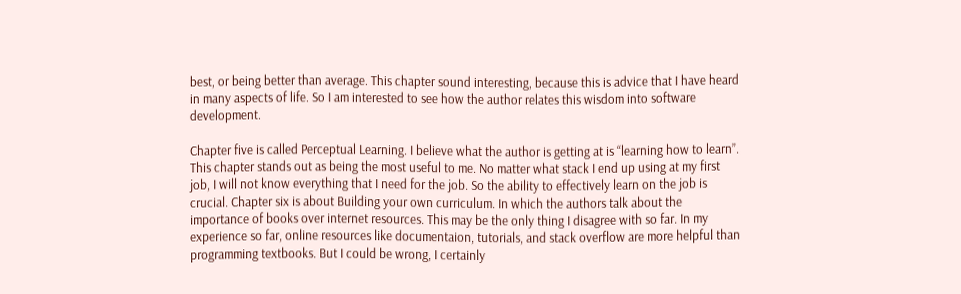best, or being better than average. This chapter sound interesting, because this is advice that I have heard in many aspects of life. So I am interested to see how the author relates this wisdom into software development.

Chapter five is called Perceptual Learning. I believe what the author is getting at is “learning how to learn”. This chapter stands out as being the most useful to me. No matter what stack I end up using at my first job, I will not know everything that I need for the job. So the ability to effectively learn on the job is crucial. Chapter six is about Building your own curriculum. In which the authors talk about the importance of books over internet resources. This may be the only thing I disagree with so far. In my experience so far, online resources like documentaion, tutorials, and stack overflow are more helpful than programming textbooks. But I could be wrong, I certainly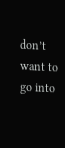don’t want to go into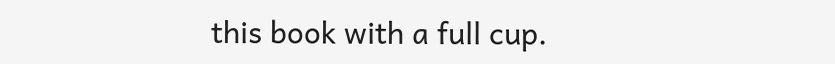this book with a full cup.